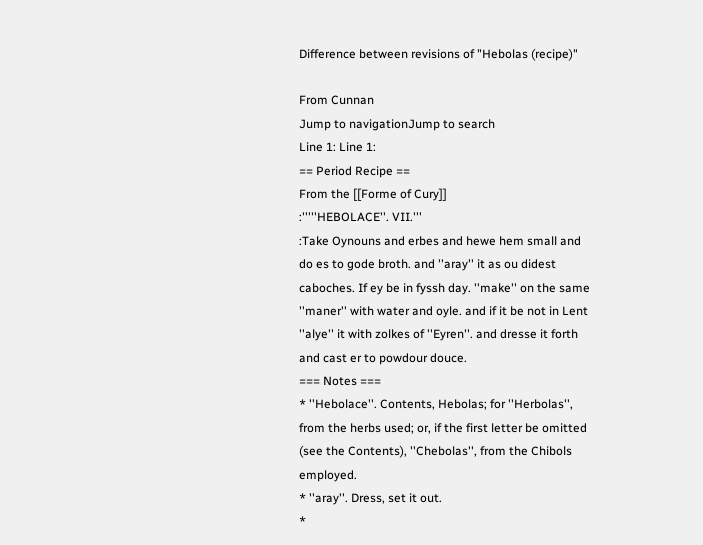Difference between revisions of "Hebolas (recipe)"

From Cunnan
Jump to navigationJump to search
Line 1: Line 1:
== Period Recipe ==
From the [[Forme of Cury]]
:'''''HEBOLACE''. VII.'''
:Take Oynouns and erbes and hewe hem small and do es to gode broth. and ''aray'' it as ou didest caboches. If ey be in fyssh day. ''make'' on the same ''maner'' with water and oyle. and if it be not in Lent ''alye'' it with zolkes of ''Eyren''. and dresse it forth and cast er to powdour douce.
=== Notes ===
* ''Hebolace''. Contents, Hebolas; for ''Herbolas'', from the herbs used; or, if the first letter be omitted (see the Contents), ''Chebolas'', from the Chibols employed.
* ''aray''. Dress, set it out.
*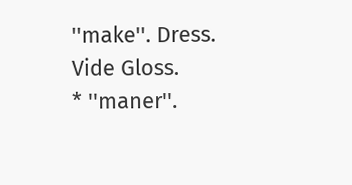''make''. Dress. Vide Gloss.
* ''maner''.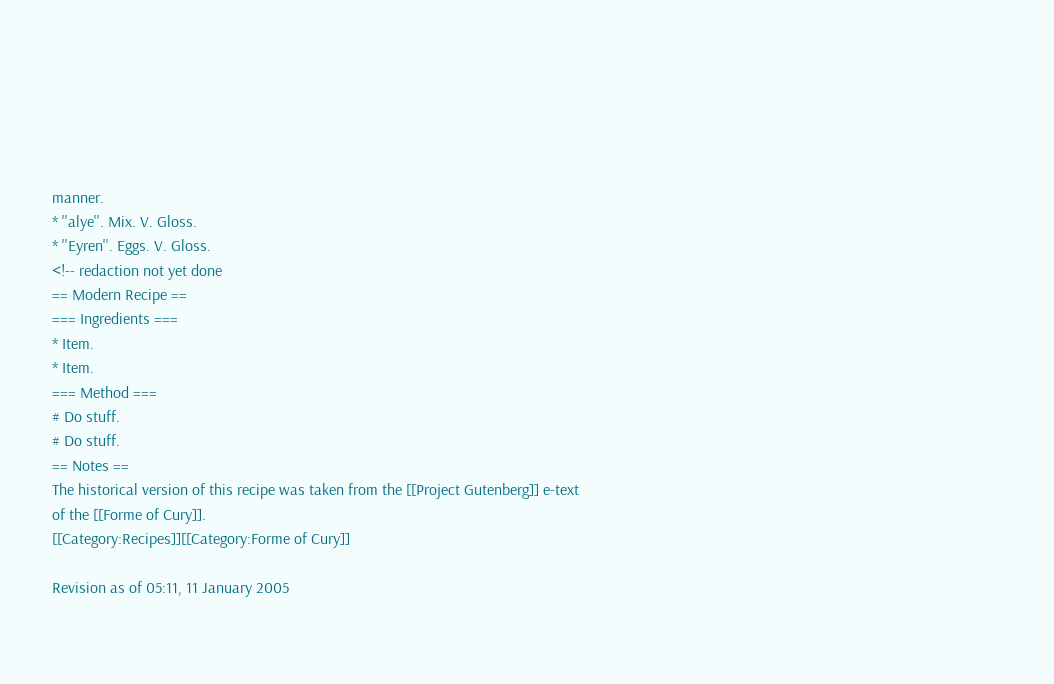manner.
* ''alye''. Mix. V. Gloss.
* ''Eyren''. Eggs. V. Gloss.
<!-- redaction not yet done
== Modern Recipe ==
=== Ingredients ===
* Item.
* Item.
=== Method ===
# Do stuff.
# Do stuff.
== Notes ==
The historical version of this recipe was taken from the [[Project Gutenberg]] e-text of the [[Forme of Cury]].
[[Category:Recipes]][[Category:Forme of Cury]]

Revision as of 05:11, 11 January 2005